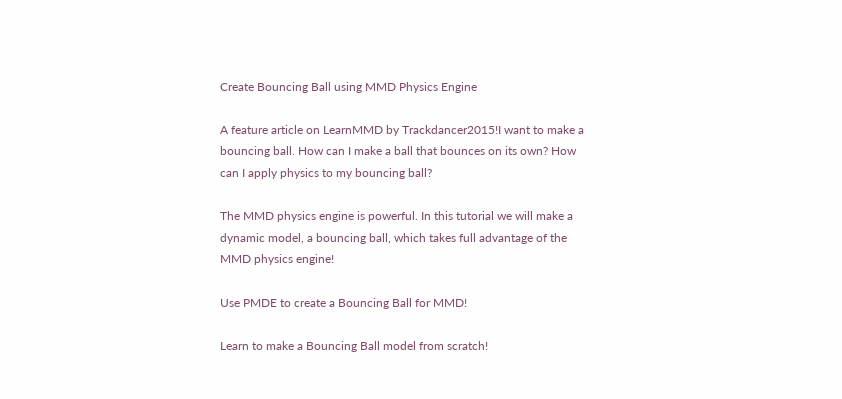Create Bouncing Ball using MMD Physics Engine

A feature article on LearnMMD by Trackdancer2015!I want to make a bouncing ball. How can I make a ball that bounces on its own? How can I apply physics to my bouncing ball?

The MMD physics engine is powerful. In this tutorial we will make a dynamic model, a bouncing ball, which takes full advantage of the MMD physics engine!

Use PMDE to create a Bouncing Ball for MMD!

Learn to make a Bouncing Ball model from scratch!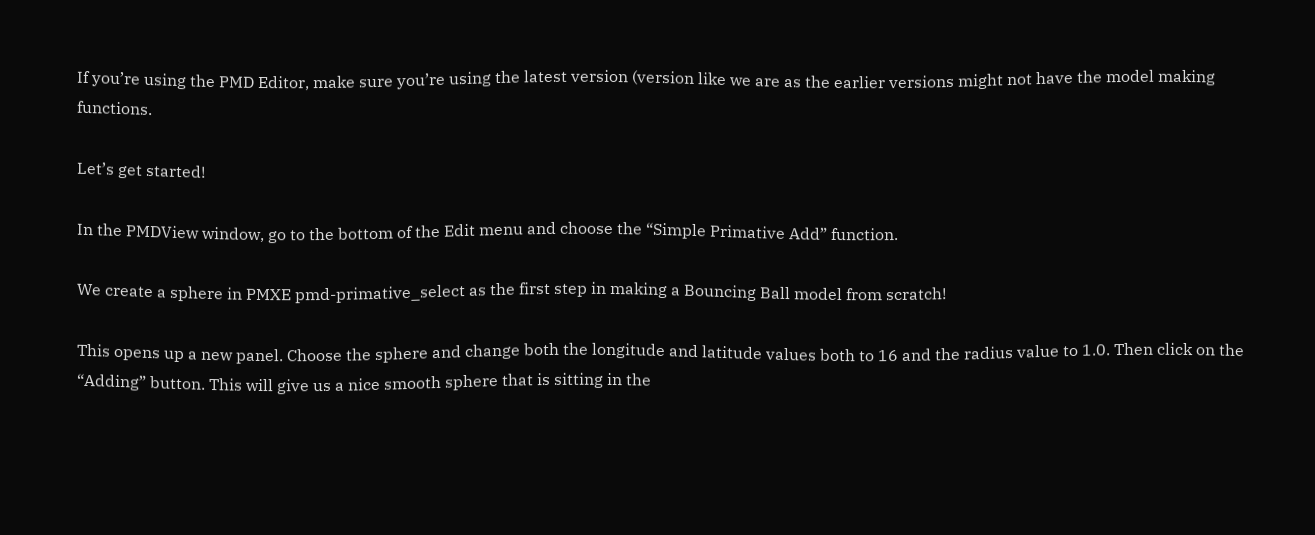If you’re using the PMD Editor, make sure you’re using the latest version (version like we are as the earlier versions might not have the model making functions.

Let’s get started!

In the PMDView window, go to the bottom of the Edit menu and choose the “Simple Primative Add” function.

We create a sphere in PMXE pmd-primative_select as the first step in making a Bouncing Ball model from scratch!

This opens up a new panel. Choose the sphere and change both the longitude and latitude values both to 16 and the radius value to 1.0. Then click on the “Adding” button. This will give us a nice smooth sphere that is sitting in the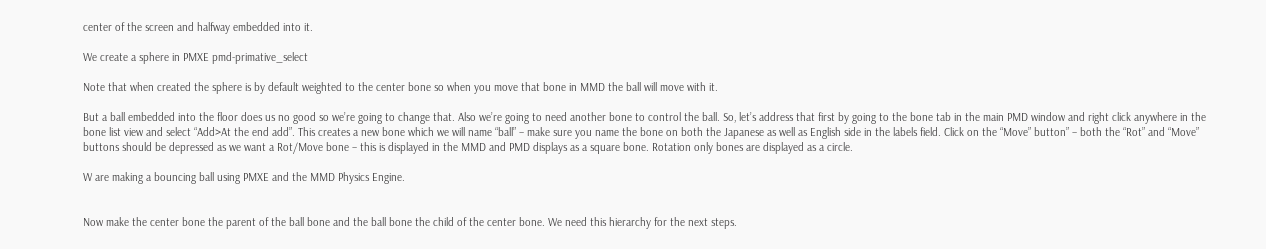center of the screen and halfway embedded into it.

We create a sphere in PMXE pmd-primative_select

Note that when created the sphere is by default weighted to the center bone so when you move that bone in MMD the ball will move with it.

But a ball embedded into the floor does us no good so we’re going to change that. Also we’re going to need another bone to control the ball. So, let’s address that first by going to the bone tab in the main PMD window and right click anywhere in the bone list view and select “Add>At the end add”. This creates a new bone which we will name “ball” – make sure you name the bone on both the Japanese as well as English side in the labels field. Click on the “Move” button” – both the “Rot” and “Move” buttons should be depressed as we want a Rot/Move bone – this is displayed in the MMD and PMD displays as a square bone. Rotation only bones are displayed as a circle.

W are making a bouncing ball using PMXE and the MMD Physics Engine.


Now make the center bone the parent of the ball bone and the ball bone the child of the center bone. We need this hierarchy for the next steps.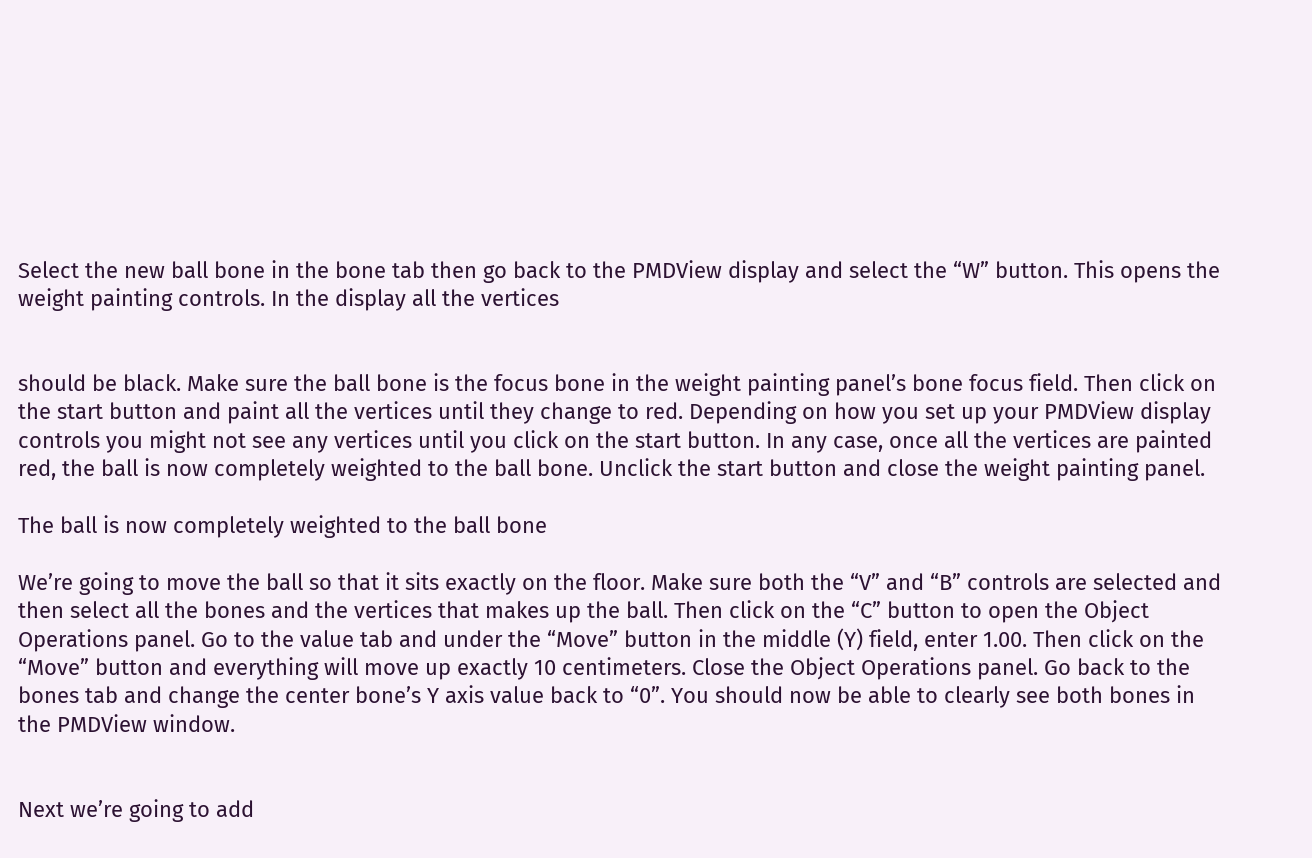Select the new ball bone in the bone tab then go back to the PMDView display and select the “W” button. This opens the weight painting controls. In the display all the vertices


should be black. Make sure the ball bone is the focus bone in the weight painting panel’s bone focus field. Then click on the start button and paint all the vertices until they change to red. Depending on how you set up your PMDView display controls you might not see any vertices until you click on the start button. In any case, once all the vertices are painted red, the ball is now completely weighted to the ball bone. Unclick the start button and close the weight painting panel.

The ball is now completely weighted to the ball bone

We’re going to move the ball so that it sits exactly on the floor. Make sure both the “V” and “B” controls are selected and then select all the bones and the vertices that makes up the ball. Then click on the “C” button to open the Object Operations panel. Go to the value tab and under the “Move” button in the middle (Y) field, enter 1.00. Then click on the “Move” button and everything will move up exactly 10 centimeters. Close the Object Operations panel. Go back to the bones tab and change the center bone’s Y axis value back to “0”. You should now be able to clearly see both bones in the PMDView window.


Next we’re going to add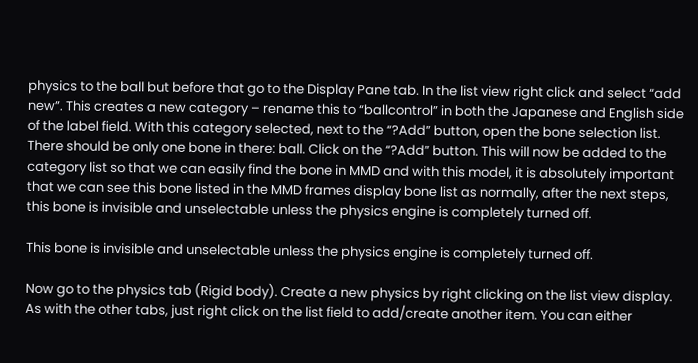physics to the ball but before that go to the Display Pane tab. In the list view right click and select “add new”. This creates a new category – rename this to “ballcontrol” in both the Japanese and English side of the label field. With this category selected, next to the “?Add” button, open the bone selection list. There should be only one bone in there: ball. Click on the “?Add” button. This will now be added to the category list so that we can easily find the bone in MMD and with this model, it is absolutely important that we can see this bone listed in the MMD frames display bone list as normally, after the next steps, this bone is invisible and unselectable unless the physics engine is completely turned off.

This bone is invisible and unselectable unless the physics engine is completely turned off.

Now go to the physics tab (Rigid body). Create a new physics by right clicking on the list view display. As with the other tabs, just right click on the list field to add/create another item. You can either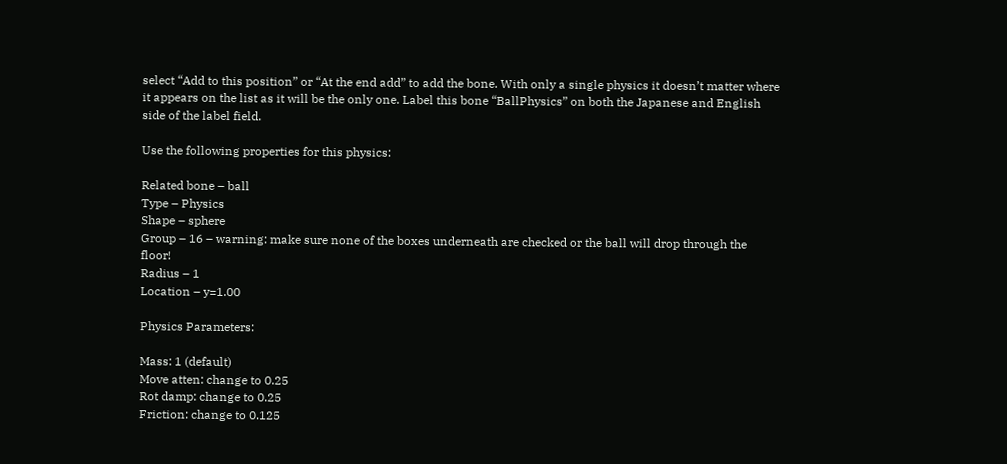select “Add to this position” or “At the end add” to add the bone. With only a single physics it doesn’t matter where it appears on the list as it will be the only one. Label this bone “BallPhysics” on both the Japanese and English side of the label field.

Use the following properties for this physics:

Related bone – ball
Type – Physics
Shape – sphere
Group – 16 – warning: make sure none of the boxes underneath are checked or the ball will drop through the floor!
Radius – 1
Location – y=1.00

Physics Parameters:

Mass: 1 (default)
Move atten: change to 0.25
Rot damp: change to 0.25
Friction: change to 0.125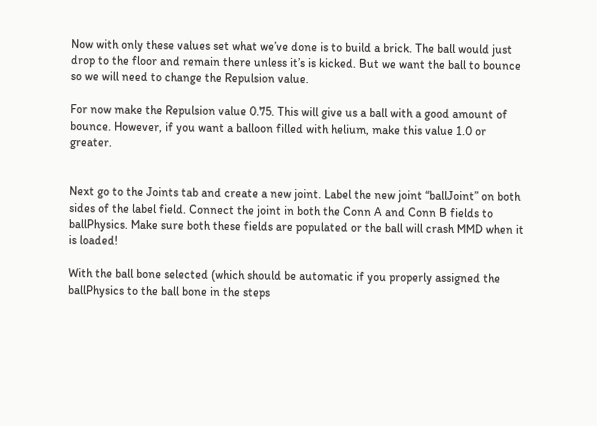Now with only these values set what we’ve done is to build a brick. The ball would just drop to the floor and remain there unless it’s is kicked. But we want the ball to bounce so we will need to change the Repulsion value.

For now make the Repulsion value 0.75. This will give us a ball with a good amount of bounce. However, if you want a balloon filled with helium, make this value 1.0 or greater.


Next go to the Joints tab and create a new joint. Label the new joint “ballJoint” on both sides of the label field. Connect the joint in both the Conn A and Conn B fields to ballPhysics. Make sure both these fields are populated or the ball will crash MMD when it is loaded!

With the ball bone selected (which should be automatic if you properly assigned the ballPhysics to the ball bone in the steps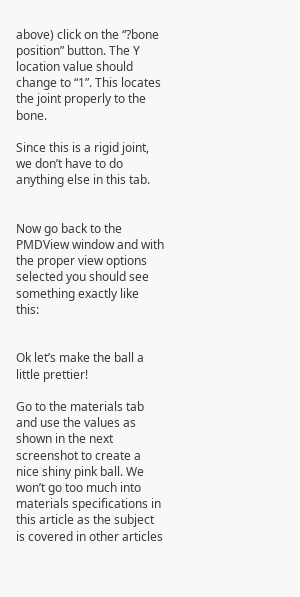above) click on the “?bone position” button. The Y location value should change to “1”. This locates the joint properly to the bone.

Since this is a rigid joint, we don’t have to do anything else in this tab.


Now go back to the PMDView window and with the proper view options selected you should see something exactly like this:


Ok let’s make the ball a little prettier!

Go to the materials tab and use the values as shown in the next screenshot to create a nice shiny pink ball. We won’t go too much into materials specifications in this article as the subject is covered in other articles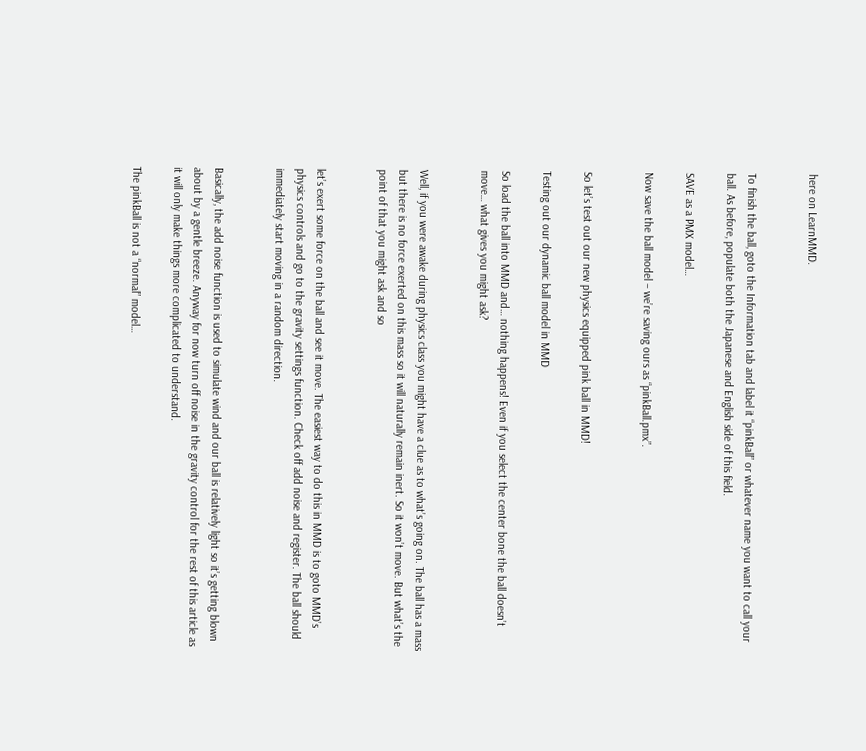here on LearnMMD.


To finish the ball, goto the Information tab and label it “pinkBall” or whatever name you want to call your ball. As before, populate both the Japanese and English side of this field.

SAVE as a PMX model…

Now save the ball model – we’re saving ours as “pinkBall.pmx”.


So let’s test out our new physics equipped pink ball in MMD!

Testing out our dynamic ball model in MMD

So load the ball into MMD and… nothing happens! Even if you select the center bone the ball doesn’t move… what gives you might ask?


Well, if you were awake during physics class you might have a clue as to what’s going on. The ball has a mass but there is no force exerted on this mass so it will naturally remain inert. So it won’t move. But what’s the point of that you might ask and so


let’s exert some force on the ball and see it move. The easiest way to do this in MMD is to goto MMD’s physics controls and go to the gravity settings function. Check off add noise and register. The ball should immediately start moving in a random direction.


Basically, the add noise function is used to simulate wind and our ball is relatively light so it’s getting blown about by a gentle breeze. Anyway for now turn off noise in the gravity control for the rest of this article as it will only make things more complicated to understand.

The pinkBall is not a “normal” model…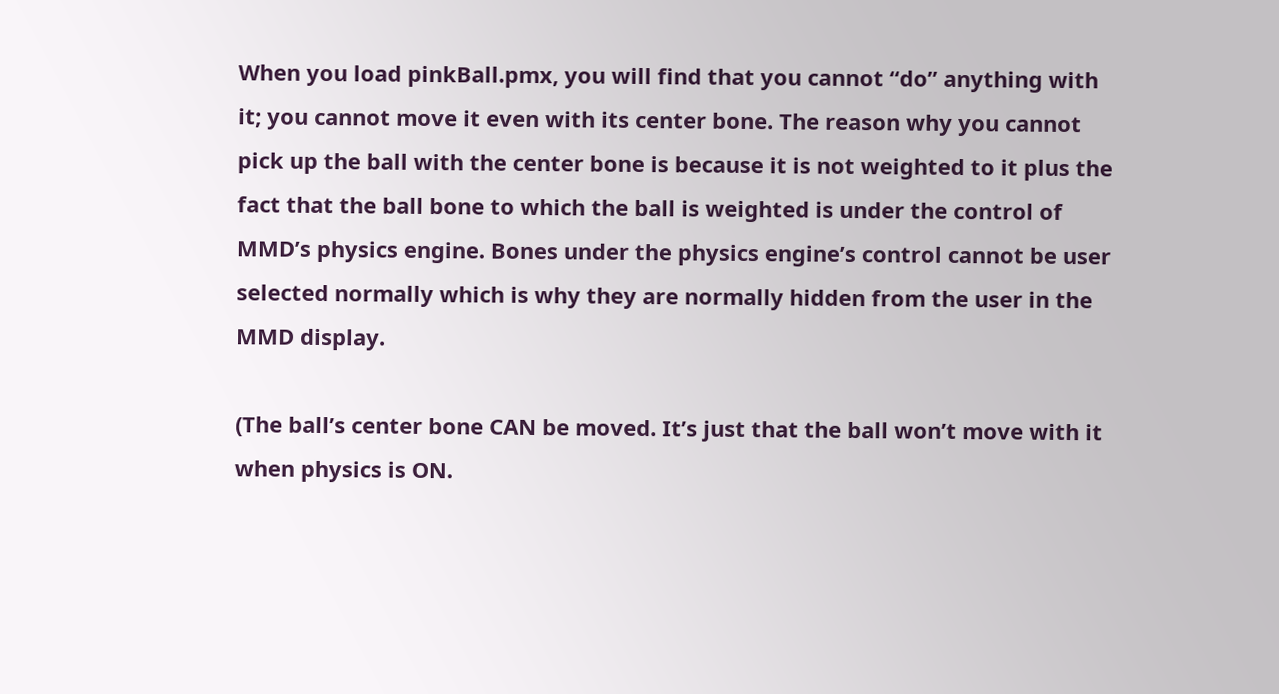When you load pinkBall.pmx, you will find that you cannot “do” anything with it; you cannot move it even with its center bone. The reason why you cannot pick up the ball with the center bone is because it is not weighted to it plus the fact that the ball bone to which the ball is weighted is under the control of MMD’s physics engine. Bones under the physics engine’s control cannot be user selected normally which is why they are normally hidden from the user in the MMD display.

(The ball’s center bone CAN be moved. It’s just that the ball won’t move with it when physics is ON.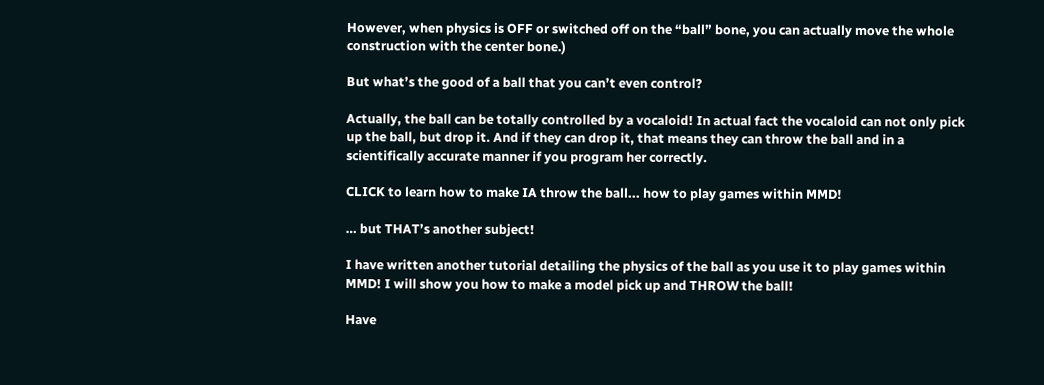However, when physics is OFF or switched off on the “ball” bone, you can actually move the whole construction with the center bone.)

But what’s the good of a ball that you can’t even control?

Actually, the ball can be totally controlled by a vocaloid! In actual fact the vocaloid can not only pick up the ball, but drop it. And if they can drop it, that means they can throw the ball and in a scientifically accurate manner if you program her correctly.

CLICK to learn how to make IA throw the ball... how to play games within MMD!

… but THAT’s another subject!

I have written another tutorial detailing the physics of the ball as you use it to play games within MMD! I will show you how to make a model pick up and THROW the ball!

Have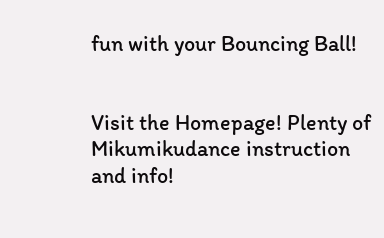fun with your Bouncing Ball!


Visit the Homepage! Plenty of Mikumikudance instruction and info!